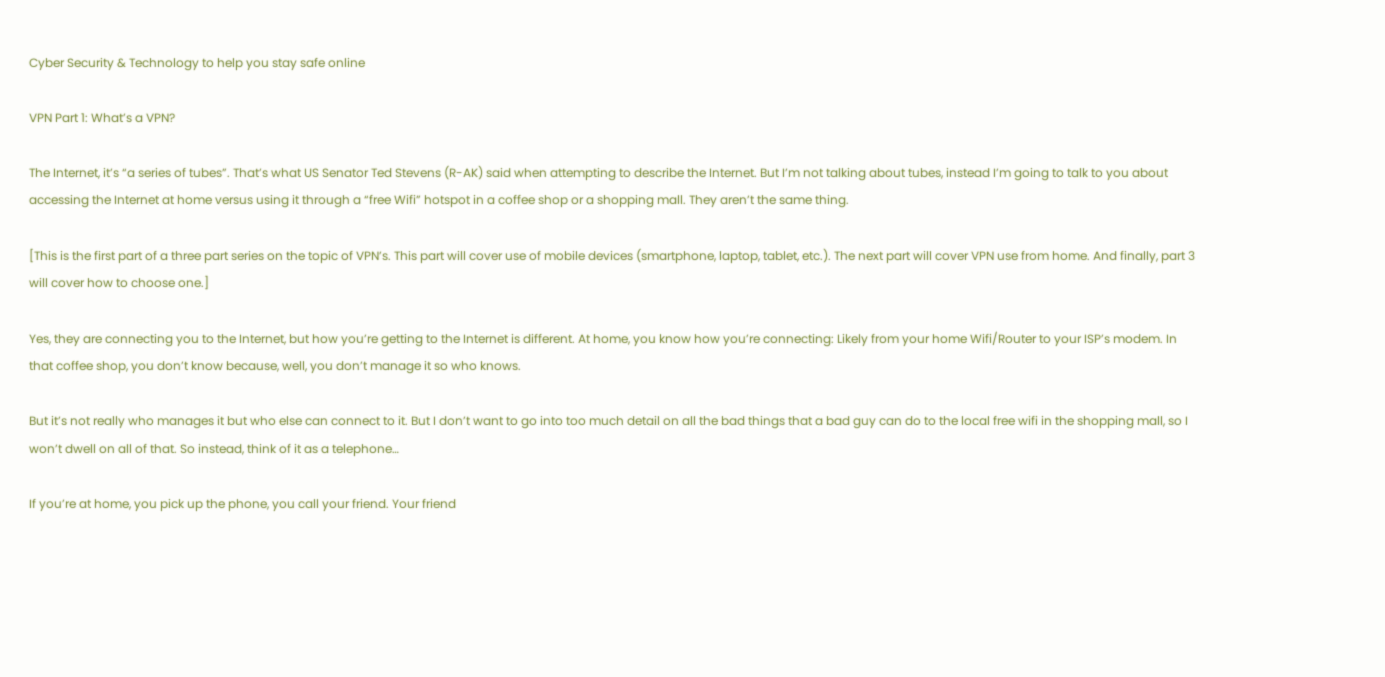Cyber Security & Technology to help you stay safe online

VPN Part 1: What’s a VPN?

The Internet, it’s “a series of tubes”. That’s what US Senator Ted Stevens (R-AK) said when attempting to describe the Internet. But I’m not talking about tubes, instead I’m going to talk to you about accessing the Internet at home versus using it through a “free Wifi” hotspot in a coffee shop or a shopping mall. They aren’t the same thing.

[This is the first part of a three part series on the topic of VPN’s. This part will cover use of mobile devices (smartphone, laptop, tablet, etc.). The next part will cover VPN use from home. And finally, part 3 will cover how to choose one.]

Yes, they are connecting you to the Internet, but how you’re getting to the Internet is different. At home, you know how you’re connecting: Likely from your home Wifi/Router to your ISP’s modem. In that coffee shop, you don’t know because, well, you don’t manage it so who knows.

But it’s not really who manages it but who else can connect to it. But I don’t want to go into too much detail on all the bad things that a bad guy can do to the local free wifi in the shopping mall, so I won’t dwell on all of that. So instead, think of it as a telephone…

If you’re at home, you pick up the phone, you call your friend. Your friend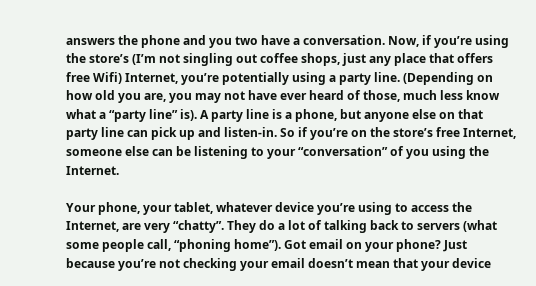answers the phone and you two have a conversation. Now, if you’re using the store’s (I’m not singling out coffee shops, just any place that offers free Wifi) Internet, you’re potentially using a party line. (Depending on how old you are, you may not have ever heard of those, much less know what a “party line” is). A party line is a phone, but anyone else on that party line can pick up and listen-in. So if you’re on the store’s free Internet, someone else can be listening to your “conversation” of you using the Internet.

Your phone, your tablet, whatever device you’re using to access the Internet, are very “chatty”. They do a lot of talking back to servers (what some people call, “phoning home”). Got email on your phone? Just because you’re not checking your email doesn’t mean that your device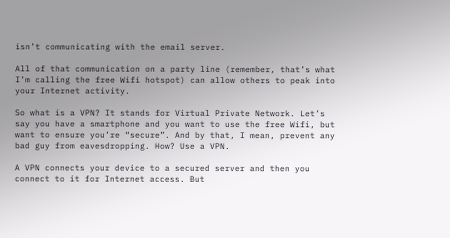isn’t communicating with the email server.

All of that communication on a party line (remember, that’s what I’m calling the free Wifi hotspot) can allow others to peak into your Internet activity.

So what is a VPN? It stands for Virtual Private Network. Let’s say you have a smartphone and you want to use the free Wifi, but want to ensure you’re “secure”. And by that, I mean, prevent any bad guy from eavesdropping. How? Use a VPN.

A VPN connects your device to a secured server and then you connect to it for Internet access. But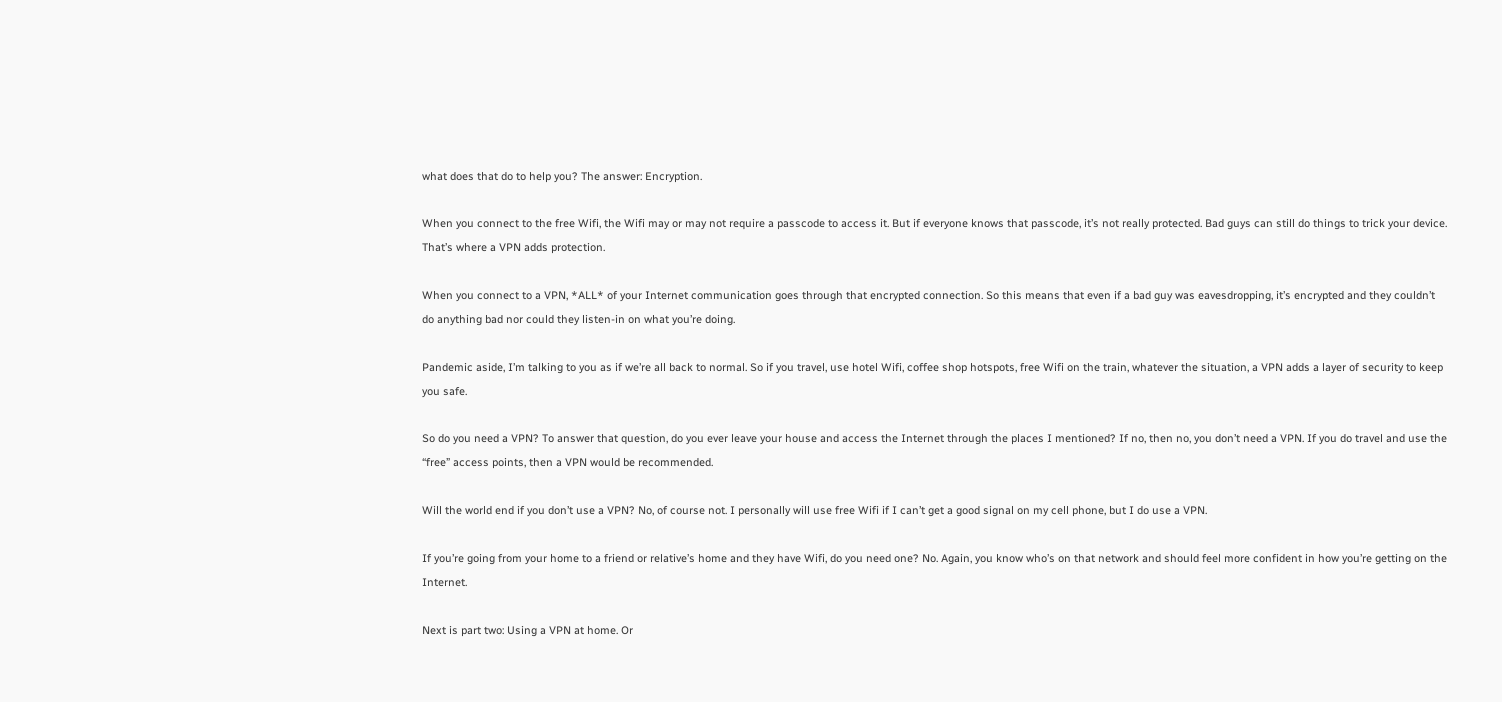what does that do to help you? The answer: Encryption.

When you connect to the free Wifi, the Wifi may or may not require a passcode to access it. But if everyone knows that passcode, it’s not really protected. Bad guys can still do things to trick your device. That’s where a VPN adds protection.

When you connect to a VPN, *ALL* of your Internet communication goes through that encrypted connection. So this means that even if a bad guy was eavesdropping, it’s encrypted and they couldn’t do anything bad nor could they listen-in on what you’re doing.

Pandemic aside, I’m talking to you as if we’re all back to normal. So if you travel, use hotel Wifi, coffee shop hotspots, free Wifi on the train, whatever the situation, a VPN adds a layer of security to keep you safe.

So do you need a VPN? To answer that question, do you ever leave your house and access the Internet through the places I mentioned? If no, then no, you don’t need a VPN. If you do travel and use the “free” access points, then a VPN would be recommended.

Will the world end if you don’t use a VPN? No, of course not. I personally will use free Wifi if I can’t get a good signal on my cell phone, but I do use a VPN.

If you’re going from your home to a friend or relative’s home and they have Wifi, do you need one? No. Again, you know who’s on that network and should feel more confident in how you’re getting on the Internet.

Next is part two: Using a VPN at home. Or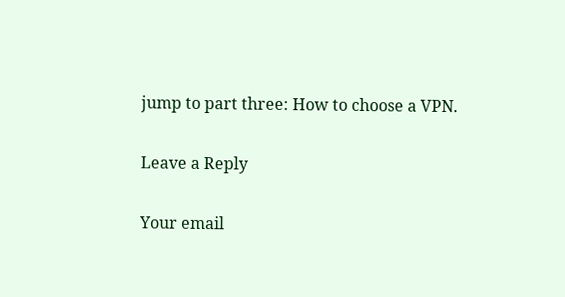jump to part three: How to choose a VPN.

Leave a Reply

Your email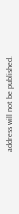address will not be published.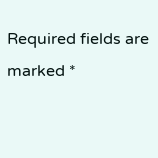Required fields are marked *